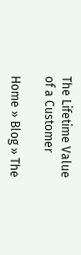The Lifetime Value of a Customer

Home » Blog » The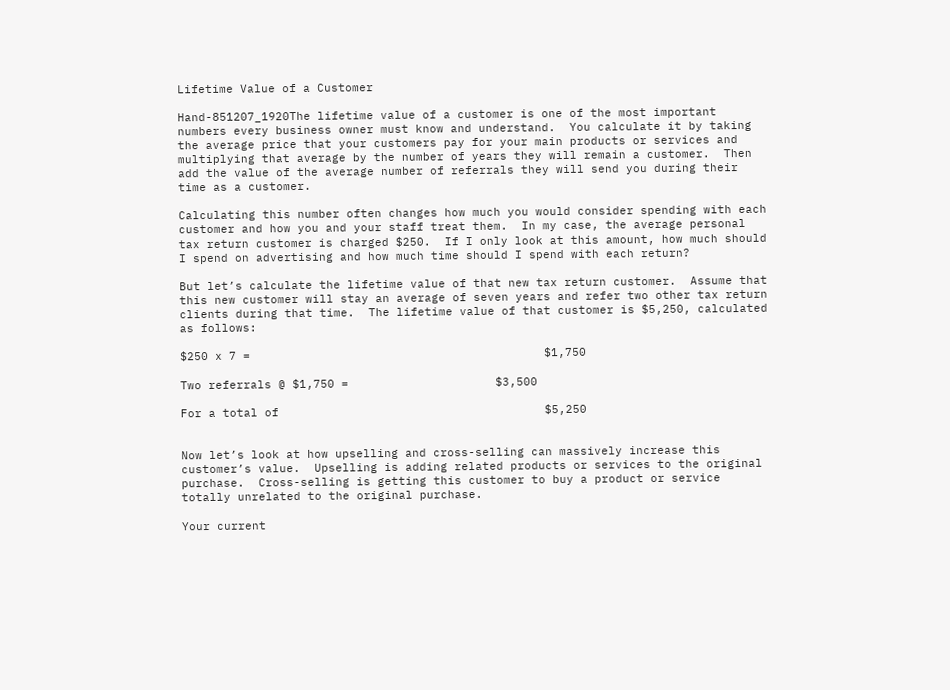Lifetime Value of a Customer

Hand-851207_1920The lifetime value of a customer is one of the most important numbers every business owner must know and understand.  You calculate it by taking the average price that your customers pay for your main products or services and multiplying that average by the number of years they will remain a customer.  Then add the value of the average number of referrals they will send you during their time as a customer.

Calculating this number often changes how much you would consider spending with each customer and how you and your staff treat them.  In my case, the average personal tax return customer is charged $250.  If I only look at this amount, how much should I spend on advertising and how much time should I spend with each return?

But let’s calculate the lifetime value of that new tax return customer.  Assume that this new customer will stay an average of seven years and refer two other tax return clients during that time.  The lifetime value of that customer is $5,250, calculated as follows:

$250 x 7 =                                          $1,750

Two referrals @ $1,750 =                     $3,500

For a total of                                      $5,250


Now let’s look at how upselling and cross-selling can massively increase this customer’s value.  Upselling is adding related products or services to the original purchase.  Cross-selling is getting this customer to buy a product or service totally unrelated to the original purchase.

Your current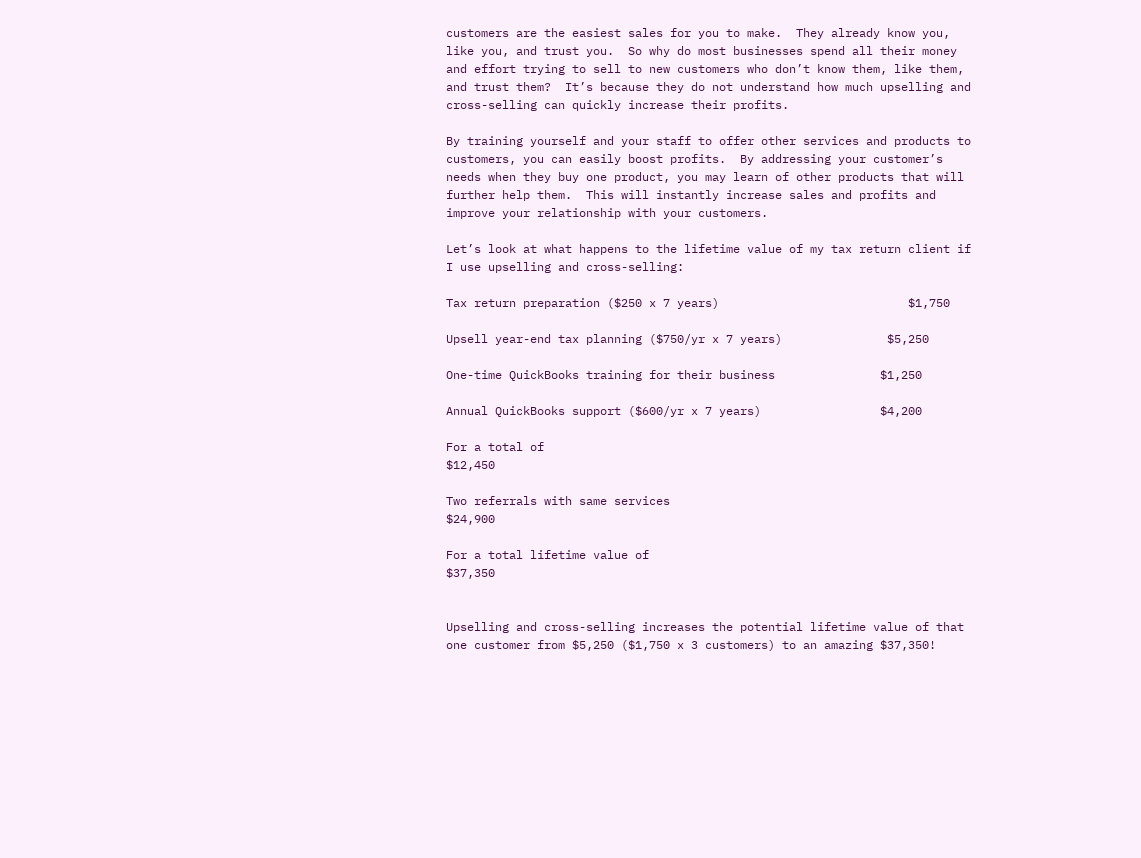customers are the easiest sales for you to make.  They already know you, like you, and trust you.  So why do most businesses spend all their money and effort trying to sell to new customers who don’t know them, like them, and trust them?  It’s because they do not understand how much upselling and cross-selling can quickly increase their profits.

By training yourself and your staff to offer other services and products to customers, you can easily boost profits.  By addressing your customer’s needs when they buy one product, you may learn of other products that will further help them.  This will instantly increase sales and profits and improve your relationship with your customers.

Let’s look at what happens to the lifetime value of my tax return client if I use upselling and cross-selling:

Tax return preparation ($250 x 7 years)                           $1,750

Upsell year-end tax planning ($750/yr x 7 years)               $5,250

One-time QuickBooks training for their business               $1,250

Annual QuickBooks support ($600/yr x 7 years)                 $4,200

For a total of                                                                  $12,450

Two referrals with same services                                     $24,900

For a total lifetime value of                                             $37,350


Upselling and cross-selling increases the potential lifetime value of that one customer from $5,250 ($1,750 x 3 customers) to an amazing $37,350!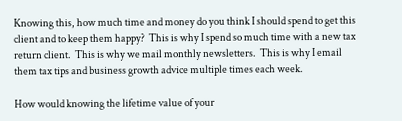Knowing this, how much time and money do you think I should spend to get this client and to keep them happy?  This is why I spend so much time with a new tax return client.  This is why we mail monthly newsletters.  This is why I email them tax tips and business growth advice multiple times each week.

How would knowing the lifetime value of your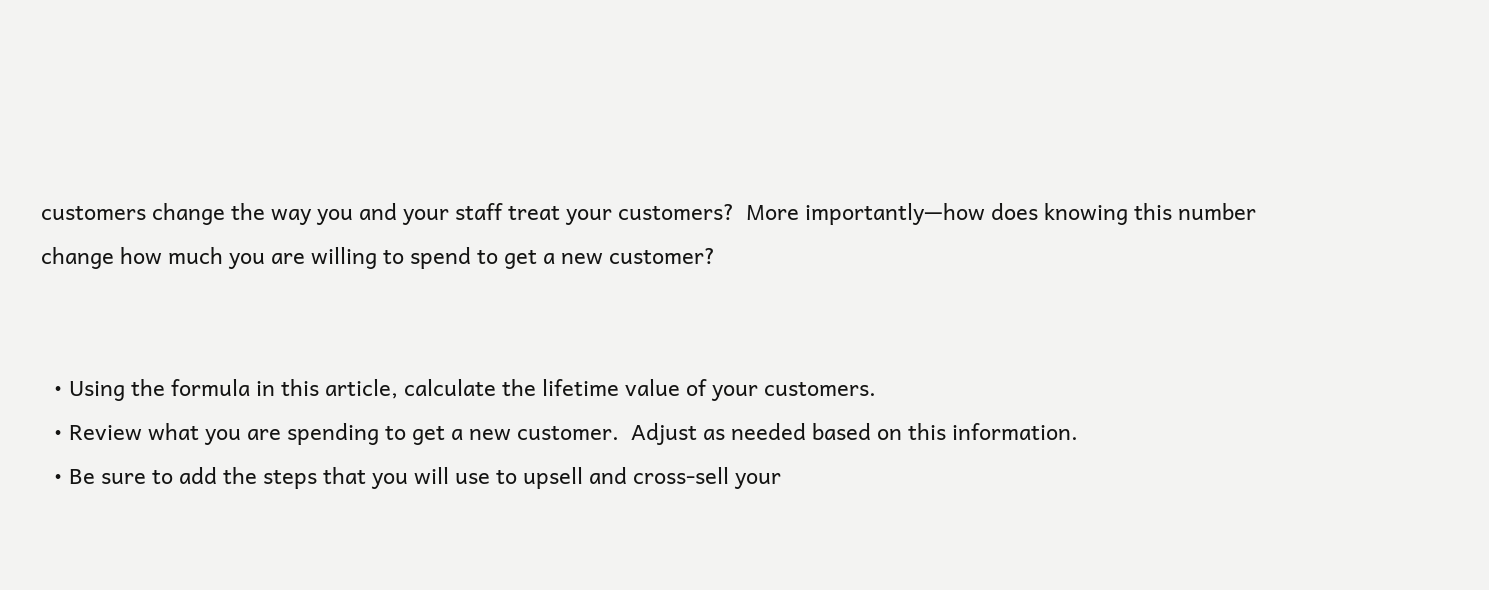customers change the way you and your staff treat your customers?  More importantly—how does knowing this number change how much you are willing to spend to get a new customer?


  • Using the formula in this article, calculate the lifetime value of your customers.
  • Review what you are spending to get a new customer.  Adjust as needed based on this information.
  • Be sure to add the steps that you will use to upsell and cross-sell your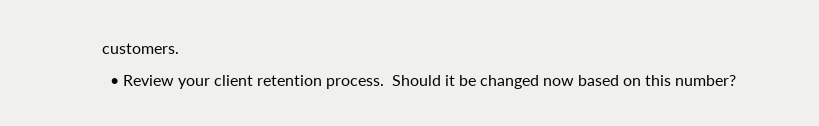customers.
  • Review your client retention process.  Should it be changed now based on this number?